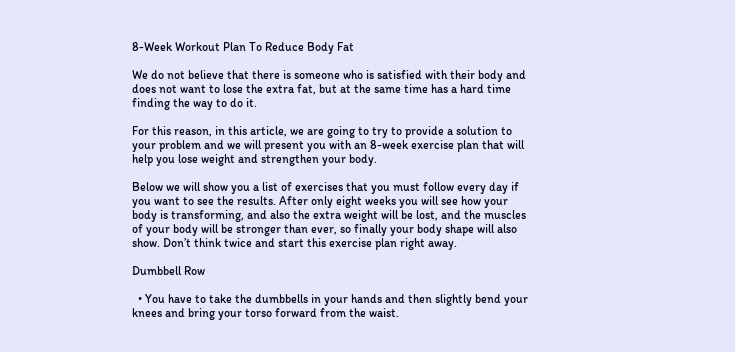8-Week Workout Plan To Reduce Body Fat

We do not believe that there is someone who is satisfied with their body and does not want to lose the extra fat, but at the same time has a hard time finding the way to do it.

For this reason, in this article, we are going to try to provide a solution to your problem and we will present you with an 8-week exercise plan that will help you lose weight and strengthen your body.

Below we will show you a list of exercises that you must follow every day if you want to see the results. After only eight weeks you will see how your body is transforming, and also the extra weight will be lost, and the muscles of your body will be stronger than ever, so finally your body shape will also show. Don’t think twice and start this exercise plan right away.

Dumbbell Row

  • You have to take the dumbbells in your hands and then slightly bend your knees and bring your torso forward from the waist.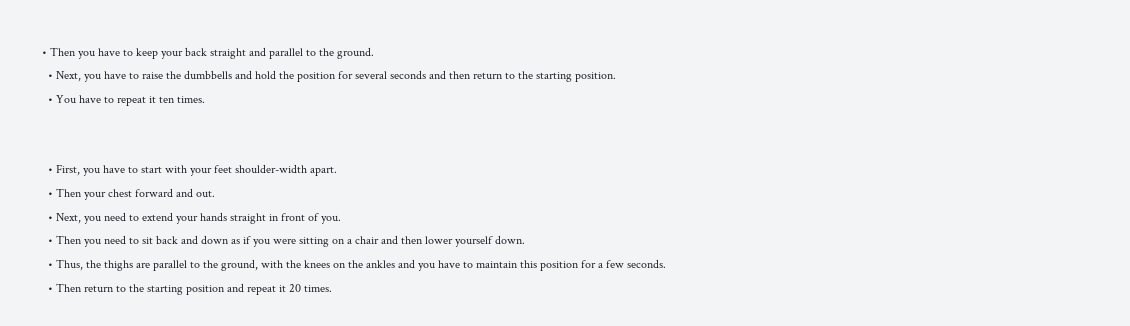• Then you have to keep your back straight and parallel to the ground.
  • Next, you have to raise the dumbbells and hold the position for several seconds and then return to the starting position.
  • You have to repeat it ten times.


  • First, you have to start with your feet shoulder-width apart.
  • Then your chest forward and out.
  • Next, you need to extend your hands straight in front of you.
  • Then you need to sit back and down as if you were sitting on a chair and then lower yourself down.
  • Thus, the thighs are parallel to the ground, with the knees on the ankles and you have to maintain this position for a few seconds.
  • Then return to the starting position and repeat it 20 times.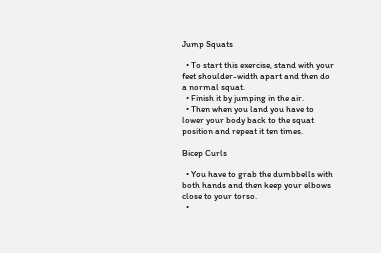Jump Squats

  • To start this exercise, stand with your feet shoulder-width apart and then do a normal squat.
  • Finish it by jumping in the air.
  • Then when you land you have to lower your body back to the squat position and repeat it ten times.

Bicep Curls

  • You have to grab the dumbbells with both hands and then keep your elbows close to your torso.
  •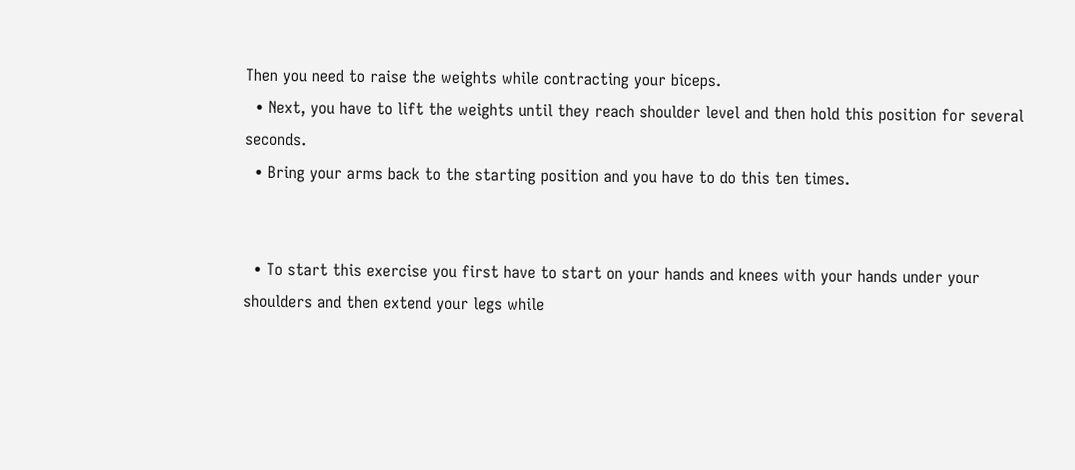Then you need to raise the weights while contracting your biceps.
  • Next, you have to lift the weights until they reach shoulder level and then hold this position for several seconds.
  • Bring your arms back to the starting position and you have to do this ten times.


  • To start this exercise you first have to start on your hands and knees with your hands under your shoulders and then extend your legs while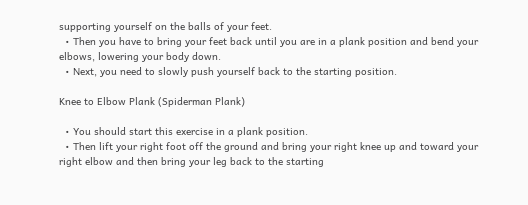supporting yourself on the balls of your feet.
  • Then you have to bring your feet back until you are in a plank position and bend your elbows, lowering your body down.
  • Next, you need to slowly push yourself back to the starting position.

Knee to Elbow Plank (Spiderman Plank)

  • You should start this exercise in a plank position.
  • Then lift your right foot off the ground and bring your right knee up and toward your right elbow and then bring your leg back to the starting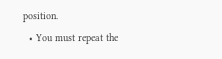position.
  • You must repeat the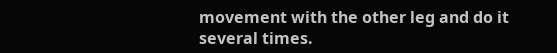movement with the other leg and do it several times.